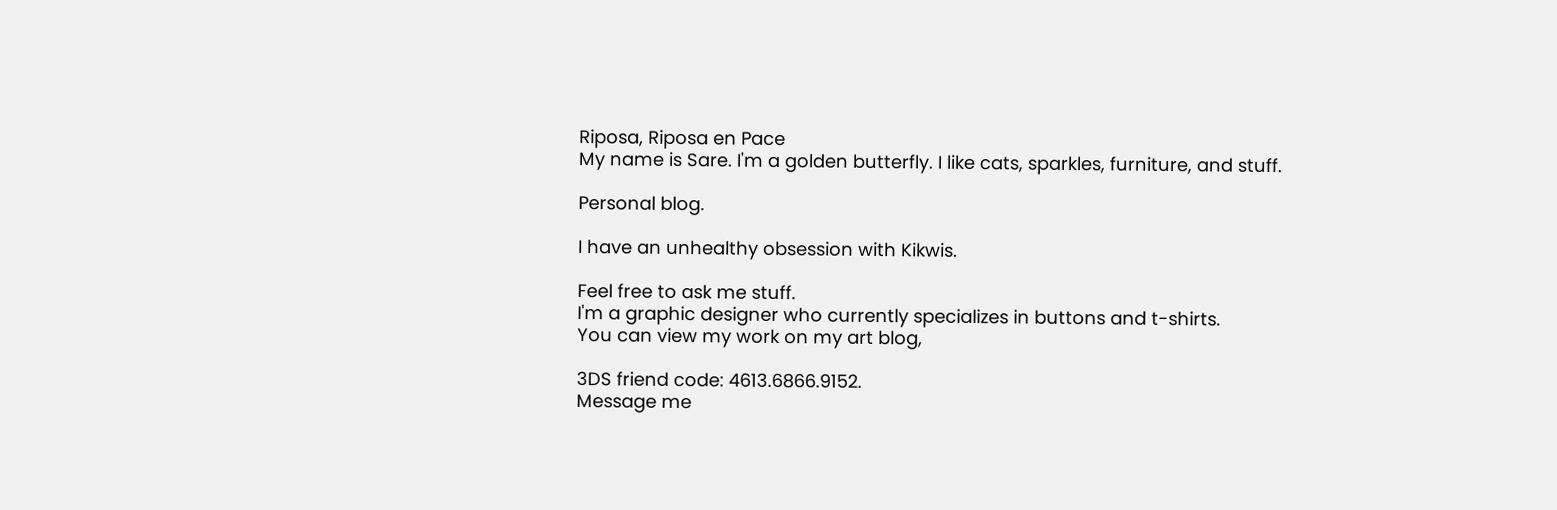Riposa, Riposa en Pace
My name is Sare. I'm a golden butterfly. I like cats, sparkles, furniture, and stuff.

Personal blog.

I have an unhealthy obsession with Kikwis.

Feel free to ask me stuff.
I'm a graphic designer who currently specializes in buttons and t-shirts.
You can view my work on my art blog,

3DS friend code: 4613.6866.9152.
Message me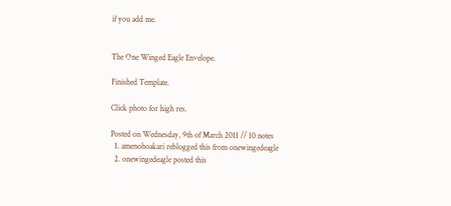if you add me.


The One Winged Eagle Envelope.

Finished Template.

Click photo for high res.

Posted on Wednesday, 9th of March 2011 // 10 notes
  1. amenohoakari reblogged this from onewingedeagle
  2. onewingedeagle posted this